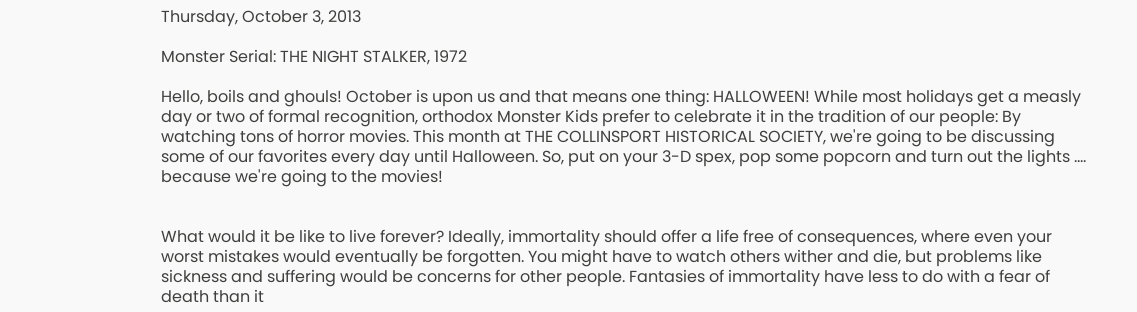Thursday, October 3, 2013

Monster Serial: THE NIGHT STALKER, 1972

Hello, boils and ghouls! October is upon us and that means one thing: HALLOWEEN! While most holidays get a measly day or two of formal recognition, orthodox Monster Kids prefer to celebrate it in the tradition of our people: By watching tons of horror movies. This month at THE COLLINSPORT HISTORICAL SOCIETY, we're going to be discussing some of our favorites every day until Halloween. So, put on your 3-D spex, pop some popcorn and turn out the lights .... because we're going to the movies!


What would it be like to live forever? Ideally, immortality should offer a life free of consequences, where even your worst mistakes would eventually be forgotten. You might have to watch others wither and die, but problems like sickness and suffering would be concerns for other people. Fantasies of immortality have less to do with a fear of death than it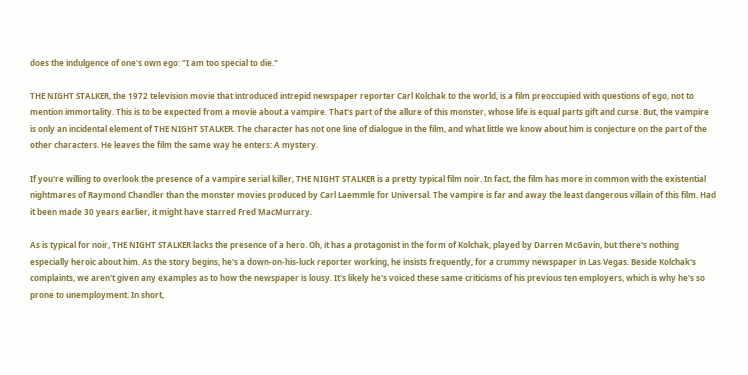does the indulgence of one's own ego: "I am too special to die."

THE NIGHT STALKER, the 1972 television movie that introduced intrepid newspaper reporter Carl Kolchak to the world, is a film preoccupied with questions of ego, not to mention immortality. This is to be expected from a movie about a vampire. That's part of the allure of this monster, whose life is equal parts gift and curse. But, the vampire is only an incidental element of THE NIGHT STALKER. The character has not one line of dialogue in the film, and what little we know about him is conjecture on the part of the other characters. He leaves the film the same way he enters: A mystery.

If you're willing to overlook the presence of a vampire serial killer, THE NIGHT STALKER is a pretty typical film noir. In fact, the film has more in common with the existential nightmares of Raymond Chandler than the monster movies produced by Carl Laemmle for Universal. The vampire is far and away the least dangerous villain of this film. Had it been made 30 years earlier, it might have starred Fred MacMurrary.

As is typical for noir, THE NIGHT STALKER lacks the presence of a hero. Oh, it has a protagonist in the form of Kolchak, played by Darren McGavin, but there's nothing especially heroic about him. As the story begins, he's a down-on-his-luck reporter working, he insists frequently, for a crummy newspaper in Las Vegas. Beside Kolchak's complaints, we aren't given any examples as to how the newspaper is lousy. It's likely he's voiced these same criticisms of his previous ten employers, which is why he's so prone to unemployment. In short,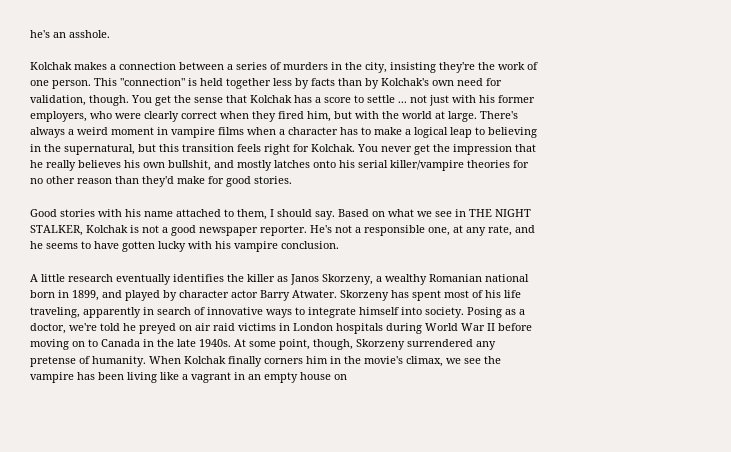he's an asshole.

Kolchak makes a connection between a series of murders in the city, insisting they're the work of one person. This "connection" is held together less by facts than by Kolchak's own need for validation, though. You get the sense that Kolchak has a score to settle ... not just with his former employers, who were clearly correct when they fired him, but with the world at large. There's always a weird moment in vampire films when a character has to make a logical leap to believing in the supernatural, but this transition feels right for Kolchak. You never get the impression that he really believes his own bullshit, and mostly latches onto his serial killer/vampire theories for no other reason than they'd make for good stories.

Good stories with his name attached to them, I should say. Based on what we see in THE NIGHT STALKER, Kolchak is not a good newspaper reporter. He's not a responsible one, at any rate, and he seems to have gotten lucky with his vampire conclusion.

A little research eventually identifies the killer as Janos Skorzeny, a wealthy Romanian national born in 1899, and played by character actor Barry Atwater. Skorzeny has spent most of his life traveling, apparently in search of innovative ways to integrate himself into society. Posing as a doctor, we're told he preyed on air raid victims in London hospitals during World War II before moving on to Canada in the late 1940s. At some point, though, Skorzeny surrendered any pretense of humanity. When Kolchak finally corners him in the movie's climax, we see the vampire has been living like a vagrant in an empty house on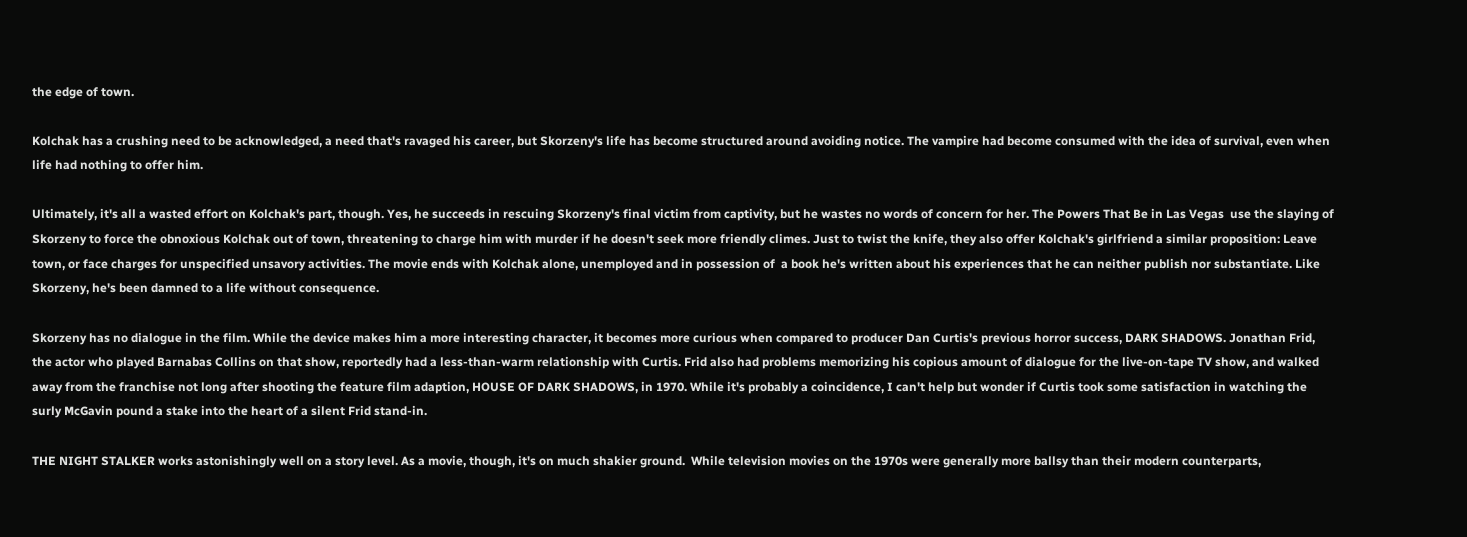the edge of town.

Kolchak has a crushing need to be acknowledged, a need that's ravaged his career, but Skorzeny's life has become structured around avoiding notice. The vampire had become consumed with the idea of survival, even when life had nothing to offer him.

Ultimately, it's all a wasted effort on Kolchak's part, though. Yes, he succeeds in rescuing Skorzeny's final victim from captivity, but he wastes no words of concern for her. The Powers That Be in Las Vegas  use the slaying of Skorzeny to force the obnoxious Kolchak out of town, threatening to charge him with murder if he doesn't seek more friendly climes. Just to twist the knife, they also offer Kolchak's girlfriend a similar proposition: Leave town, or face charges for unspecified unsavory activities. The movie ends with Kolchak alone, unemployed and in possession of  a book he's written about his experiences that he can neither publish nor substantiate. Like Skorzeny, he's been damned to a life without consequence.

Skorzeny has no dialogue in the film. While the device makes him a more interesting character, it becomes more curious when compared to producer Dan Curtis's previous horror success, DARK SHADOWS. Jonathan Frid, the actor who played Barnabas Collins on that show, reportedly had a less-than-warm relationship with Curtis. Frid also had problems memorizing his copious amount of dialogue for the live-on-tape TV show, and walked away from the franchise not long after shooting the feature film adaption, HOUSE OF DARK SHADOWS, in 1970. While it's probably a coincidence, I can't help but wonder if Curtis took some satisfaction in watching the surly McGavin pound a stake into the heart of a silent Frid stand-in.

THE NIGHT STALKER works astonishingly well on a story level. As a movie, though, it's on much shakier ground.  While television movies on the 1970s were generally more ballsy than their modern counterparts,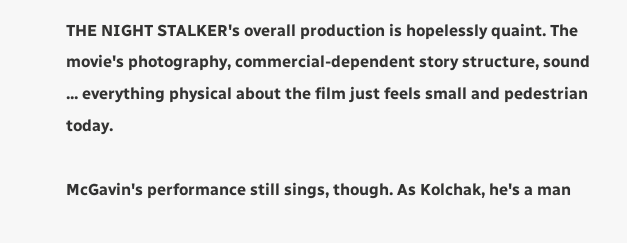THE NIGHT STALKER's overall production is hopelessly quaint. The movie's photography, commercial-dependent story structure, sound ... everything physical about the film just feels small and pedestrian today.

McGavin's performance still sings, though. As Kolchak, he's a man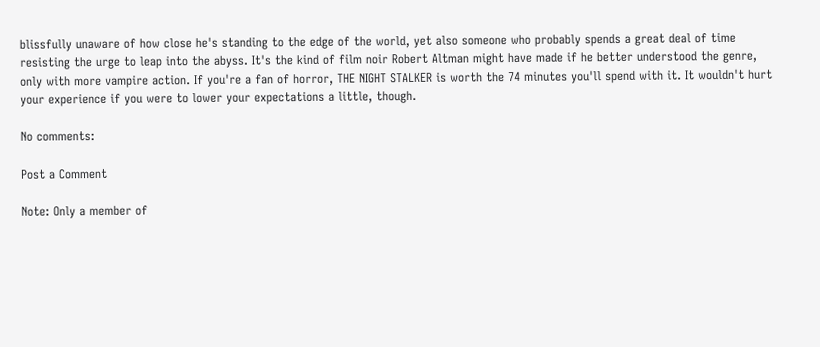blissfully unaware of how close he's standing to the edge of the world, yet also someone who probably spends a great deal of time resisting the urge to leap into the abyss. It's the kind of film noir Robert Altman might have made if he better understood the genre, only with more vampire action. If you're a fan of horror, THE NIGHT STALKER is worth the 74 minutes you'll spend with it. It wouldn't hurt your experience if you were to lower your expectations a little, though.

No comments:

Post a Comment

Note: Only a member of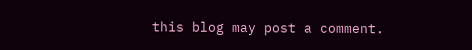this blog may post a comment.